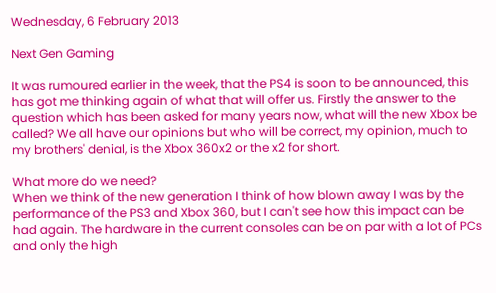Wednesday, 6 February 2013

Next Gen Gaming

It was rumoured earlier in the week, that the PS4 is soon to be announced, this has got me thinking again of what that will offer us. Firstly the answer to the question which has been asked for many years now, what will the new Xbox be called? We all have our opinions but who will be correct, my opinion, much to my brothers' denial, is the Xbox 360x2 or the x2 for short.

What more do we need?
When we think of the new generation I think of how blown away I was by the performance of the PS3 and Xbox 360, but I can't see how this impact can be had again. The hardware in the current consoles can be on par with a lot of PCs and only the high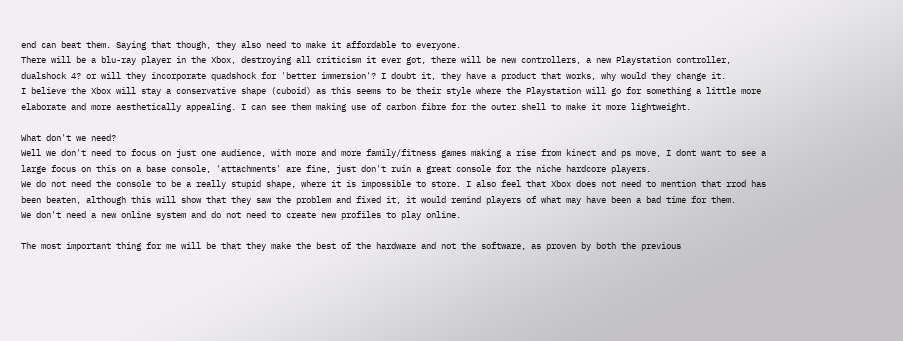end can beat them. Saying that though, they also need to make it affordable to everyone.
There will be a blu-ray player in the Xbox, destroying all criticism it ever got, there will be new controllers, a new Playstation controller, dualshock 4? or will they incorporate quadshock for 'better immersion'? I doubt it, they have a product that works, why would they change it.
I believe the Xbox will stay a conservative shape (cuboid) as this seems to be their style where the Playstation will go for something a little more elaborate and more aesthetically appealing. I can see them making use of carbon fibre for the outer shell to make it more lightweight.

What don't we need?
Well we don't need to focus on just one audience, with more and more family/fitness games making a rise from kinect and ps move, I dont want to see a large focus on this on a base console, 'attachments' are fine, just don't ruin a great console for the niche hardcore players.
We do not need the console to be a really stupid shape, where it is impossible to store. I also feel that Xbox does not need to mention that rrod has been beaten, although this will show that they saw the problem and fixed it, it would remind players of what may have been a bad time for them.
We don't need a new online system and do not need to create new profiles to play online.

The most important thing for me will be that they make the best of the hardware and not the software, as proven by both the previous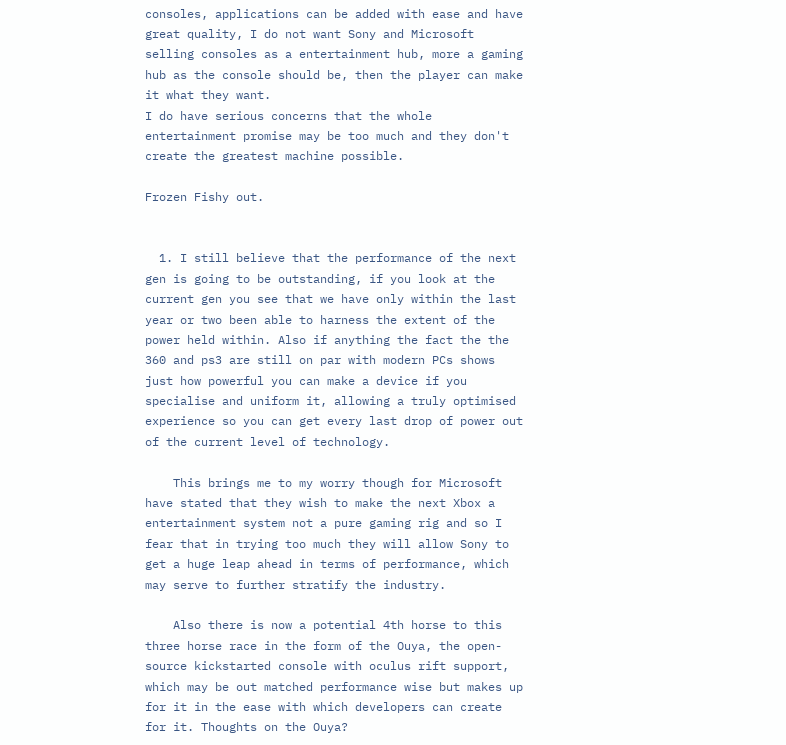consoles, applications can be added with ease and have great quality, I do not want Sony and Microsoft selling consoles as a entertainment hub, more a gaming hub as the console should be, then the player can make it what they want.
I do have serious concerns that the whole entertainment promise may be too much and they don't create the greatest machine possible.

Frozen Fishy out.


  1. I still believe that the performance of the next gen is going to be outstanding, if you look at the current gen you see that we have only within the last year or two been able to harness the extent of the power held within. Also if anything the fact the the 360 and ps3 are still on par with modern PCs shows just how powerful you can make a device if you specialise and uniform it, allowing a truly optimised experience so you can get every last drop of power out of the current level of technology.

    This brings me to my worry though for Microsoft have stated that they wish to make the next Xbox a entertainment system not a pure gaming rig and so I fear that in trying too much they will allow Sony to get a huge leap ahead in terms of performance, which may serve to further stratify the industry.

    Also there is now a potential 4th horse to this three horse race in the form of the Ouya, the open-source kickstarted console with oculus rift support, which may be out matched performance wise but makes up for it in the ease with which developers can create for it. Thoughts on the Ouya?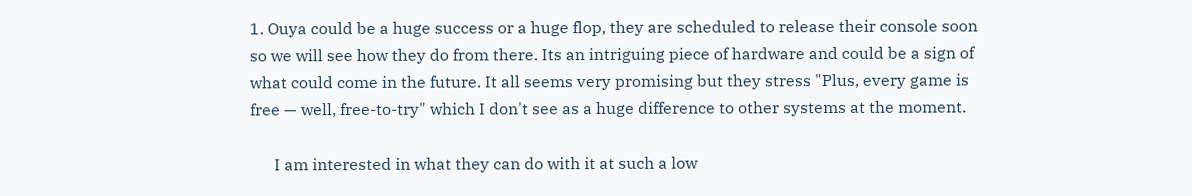1. Ouya could be a huge success or a huge flop, they are scheduled to release their console soon so we will see how they do from there. Its an intriguing piece of hardware and could be a sign of what could come in the future. It all seems very promising but they stress "Plus, every game is free — well, free-to-try" which I don't see as a huge difference to other systems at the moment.

      I am interested in what they can do with it at such a low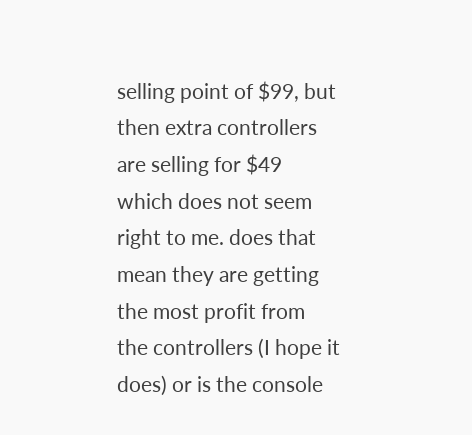selling point of $99, but then extra controllers are selling for $49 which does not seem right to me. does that mean they are getting the most profit from the controllers (I hope it does) or is the console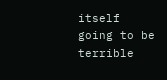itself going to be terrible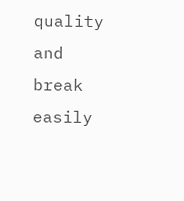quality and break easily